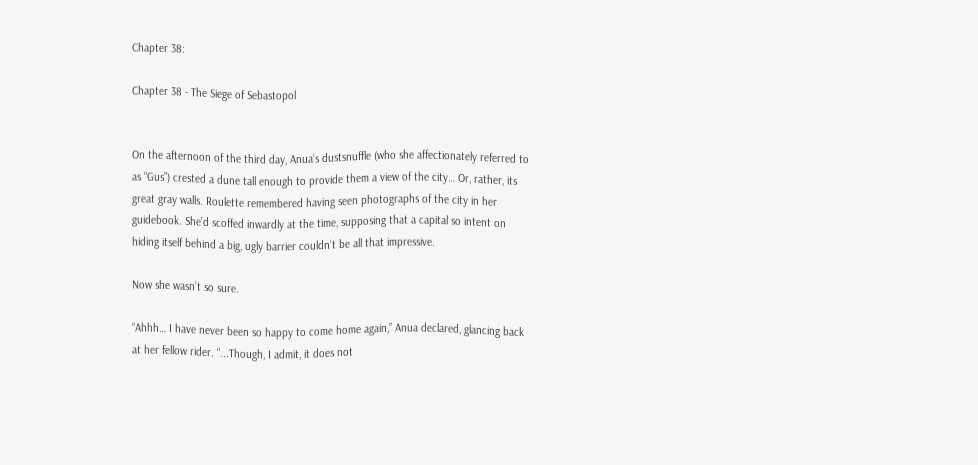Chapter 38:

Chapter 38 - The Siege of Sebastopol


On the afternoon of the third day, Anua’s dustsnuffle (who she affectionately referred to as “Gus”) crested a dune tall enough to provide them a view of the city… Or, rather, its great gray walls. Roulette remembered having seen photographs of the city in her guidebook. She’d scoffed inwardly at the time, supposing that a capital so intent on hiding itself behind a big, ugly barrier couldn’t be all that impressive.

Now she wasn’t so sure.

“Ahhh… I have never been so happy to come home again,” Anua declared, glancing back at her fellow rider. “...Though, I admit, it does not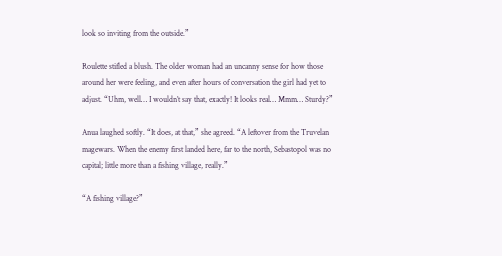look so inviting from the outside.”

Roulette stifled a blush. The older woman had an uncanny sense for how those around her were feeling, and even after hours of conversation the girl had yet to adjust. “Uhm, well… I wouldn’t say that, exactly! It looks real… Mmm… Sturdy?”

Anua laughed softly. “It does, at that,” she agreed. “A leftover from the Truvelan magewars. When the enemy first landed here, far to the north, Sebastopol was no capital; little more than a fishing village, really.”

“A fishing village?”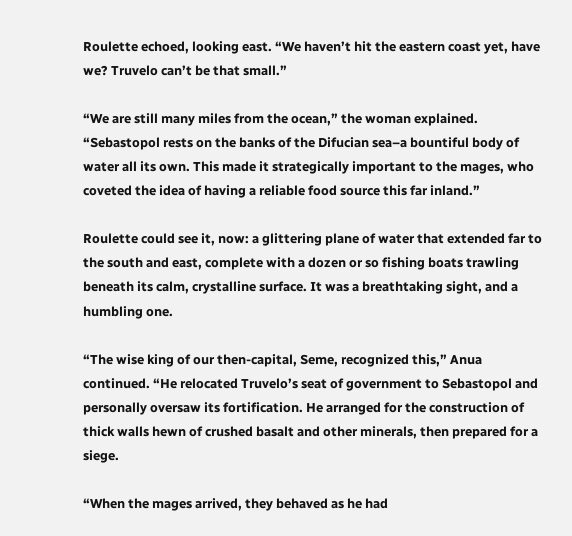Roulette echoed, looking east. “We haven’t hit the eastern coast yet, have we? Truvelo can’t be that small.”

“We are still many miles from the ocean,” the woman explained. “Sebastopol rests on the banks of the Difucian sea–a bountiful body of water all its own. This made it strategically important to the mages, who coveted the idea of having a reliable food source this far inland.”

Roulette could see it, now: a glittering plane of water that extended far to the south and east, complete with a dozen or so fishing boats trawling beneath its calm, crystalline surface. It was a breathtaking sight, and a humbling one.

“The wise king of our then-capital, Seme, recognized this,” Anua continued. “He relocated Truvelo’s seat of government to Sebastopol and personally oversaw its fortification. He arranged for the construction of thick walls hewn of crushed basalt and other minerals, then prepared for a siege.

“When the mages arrived, they behaved as he had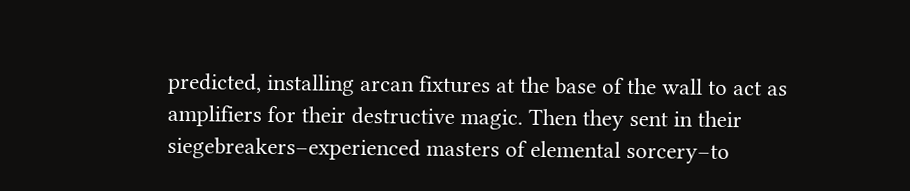predicted, installing arcan fixtures at the base of the wall to act as amplifiers for their destructive magic. Then they sent in their siegebreakers–experienced masters of elemental sorcery–to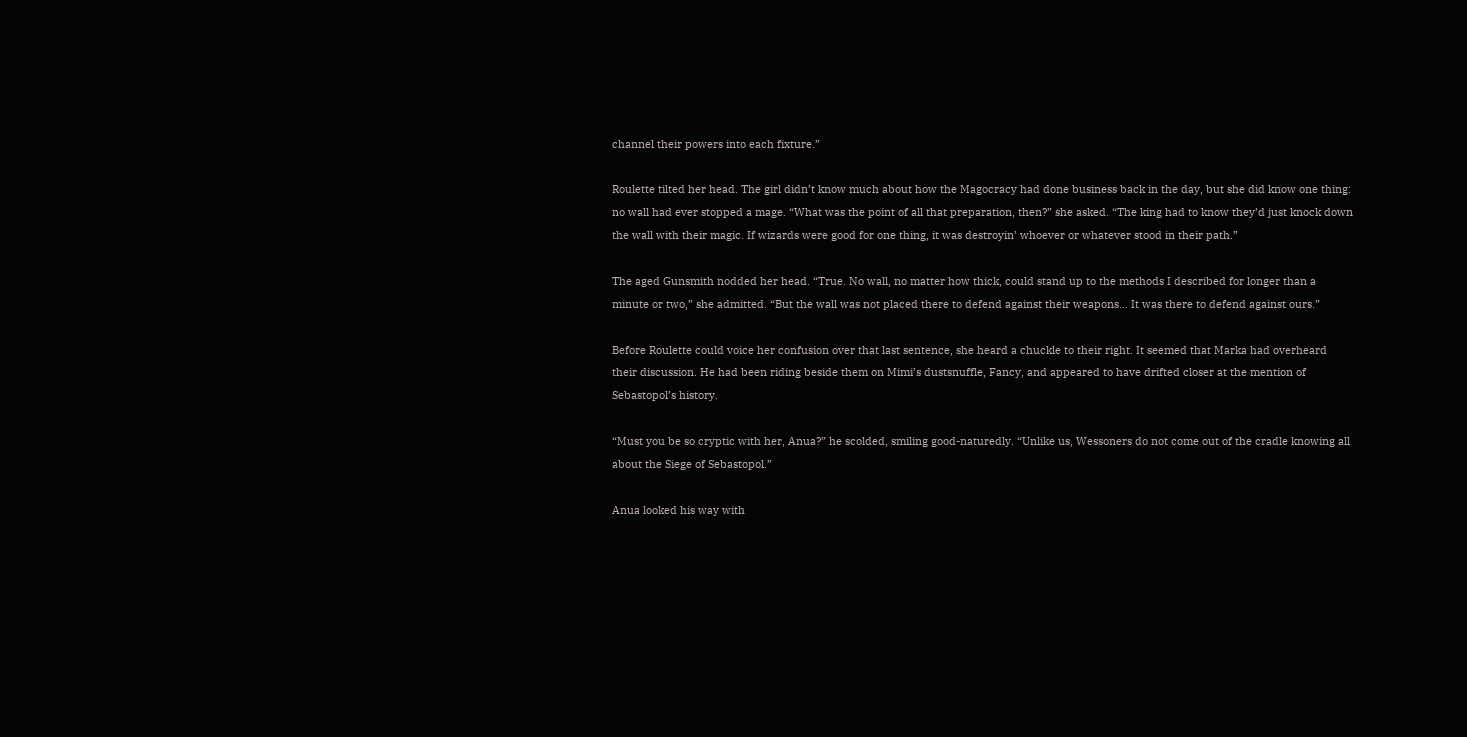channel their powers into each fixture.”

Roulette tilted her head. The girl didn’t know much about how the Magocracy had done business back in the day, but she did know one thing: no wall had ever stopped a mage. “What was the point of all that preparation, then?” she asked. “The king had to know they’d just knock down the wall with their magic. If wizards were good for one thing, it was destroyin’ whoever or whatever stood in their path.”

The aged Gunsmith nodded her head. “True. No wall, no matter how thick, could stand up to the methods I described for longer than a minute or two,” she admitted. “But the wall was not placed there to defend against their weapons… It was there to defend against ours.”

Before Roulette could voice her confusion over that last sentence, she heard a chuckle to their right. It seemed that Marka had overheard their discussion. He had been riding beside them on Mimi’s dustsnuffle, Fancy, and appeared to have drifted closer at the mention of Sebastopol’s history.

“Must you be so cryptic with her, Anua?” he scolded, smiling good-naturedly. “Unlike us, Wessoners do not come out of the cradle knowing all about the Siege of Sebastopol.”

Anua looked his way with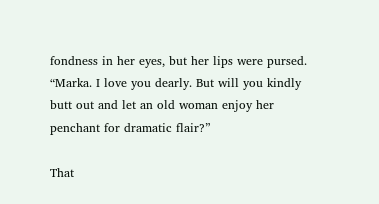fondness in her eyes, but her lips were pursed. “Marka. I love you dearly. But will you kindly butt out and let an old woman enjoy her penchant for dramatic flair?”

That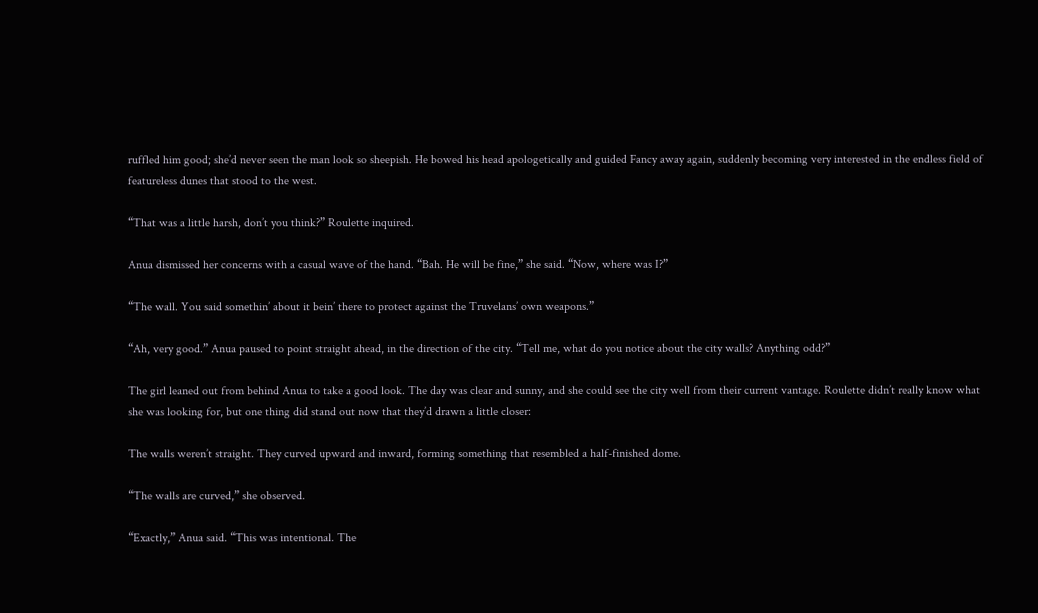ruffled him good; she’d never seen the man look so sheepish. He bowed his head apologetically and guided Fancy away again, suddenly becoming very interested in the endless field of featureless dunes that stood to the west.

“That was a little harsh, don’t you think?” Roulette inquired.

Anua dismissed her concerns with a casual wave of the hand. “Bah. He will be fine,” she said. “Now, where was I?”

“The wall. You said somethin’ about it bein’ there to protect against the Truvelans’ own weapons.”

“Ah, very good.” Anua paused to point straight ahead, in the direction of the city. “Tell me, what do you notice about the city walls? Anything odd?”

The girl leaned out from behind Anua to take a good look. The day was clear and sunny, and she could see the city well from their current vantage. Roulette didn’t really know what she was looking for, but one thing did stand out now that they’d drawn a little closer:

The walls weren’t straight. They curved upward and inward, forming something that resembled a half-finished dome.

“The walls are curved,” she observed.

“Exactly,” Anua said. “This was intentional. The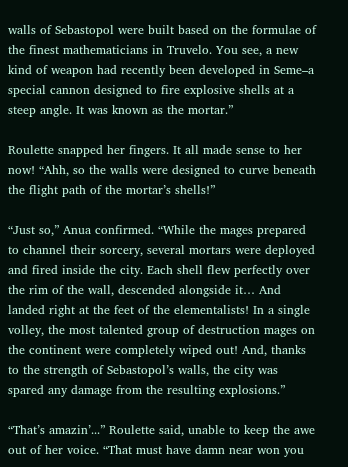walls of Sebastopol were built based on the formulae of the finest mathematicians in Truvelo. You see, a new kind of weapon had recently been developed in Seme–a special cannon designed to fire explosive shells at a steep angle. It was known as the mortar.”

Roulette snapped her fingers. It all made sense to her now! “Ahh, so the walls were designed to curve beneath the flight path of the mortar’s shells!”

“Just so,” Anua confirmed. “While the mages prepared to channel their sorcery, several mortars were deployed and fired inside the city. Each shell flew perfectly over the rim of the wall, descended alongside it… And landed right at the feet of the elementalists! In a single volley, the most talented group of destruction mages on the continent were completely wiped out! And, thanks to the strength of Sebastopol’s walls, the city was spared any damage from the resulting explosions.”

“That’s amazin’...” Roulette said, unable to keep the awe out of her voice. “That must have damn near won you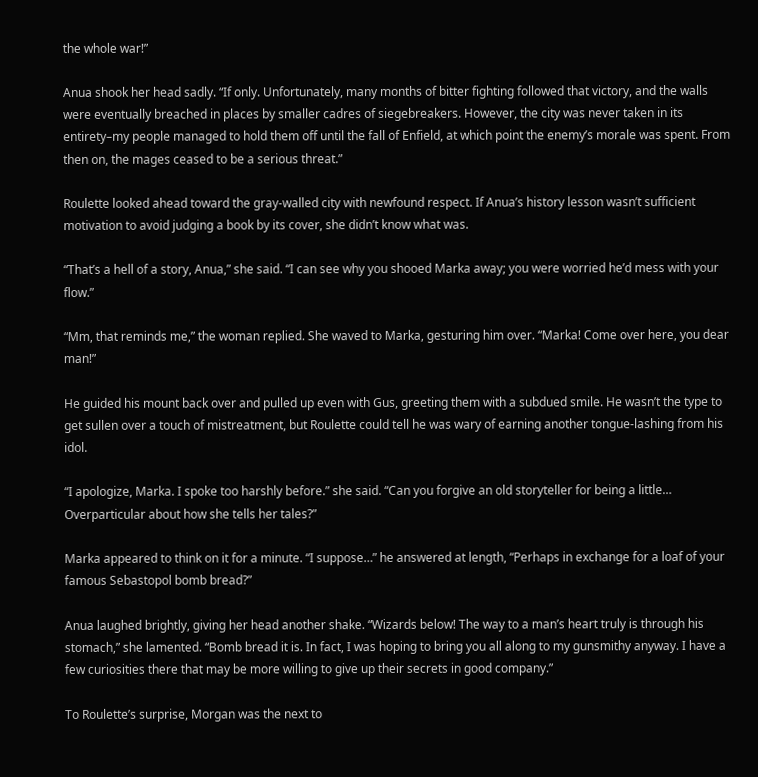the whole war!”

Anua shook her head sadly. “If only. Unfortunately, many months of bitter fighting followed that victory, and the walls were eventually breached in places by smaller cadres of siegebreakers. However, the city was never taken in its entirety–my people managed to hold them off until the fall of Enfield, at which point the enemy’s morale was spent. From then on, the mages ceased to be a serious threat.”

Roulette looked ahead toward the gray-walled city with newfound respect. If Anua’s history lesson wasn’t sufficient motivation to avoid judging a book by its cover, she didn’t know what was.

“That’s a hell of a story, Anua,” she said. “I can see why you shooed Marka away; you were worried he’d mess with your flow.”

“Mm, that reminds me,” the woman replied. She waved to Marka, gesturing him over. “Marka! Come over here, you dear man!”

He guided his mount back over and pulled up even with Gus, greeting them with a subdued smile. He wasn’t the type to get sullen over a touch of mistreatment, but Roulette could tell he was wary of earning another tongue-lashing from his idol.

“I apologize, Marka. I spoke too harshly before.” she said. “Can you forgive an old storyteller for being a little… Overparticular about how she tells her tales?”

Marka appeared to think on it for a minute. “I suppose…” he answered at length, “Perhaps in exchange for a loaf of your famous Sebastopol bomb bread?”

Anua laughed brightly, giving her head another shake. “Wizards below! The way to a man’s heart truly is through his stomach,” she lamented. “Bomb bread it is. In fact, I was hoping to bring you all along to my gunsmithy anyway. I have a few curiosities there that may be more willing to give up their secrets in good company.”

To Roulette’s surprise, Morgan was the next to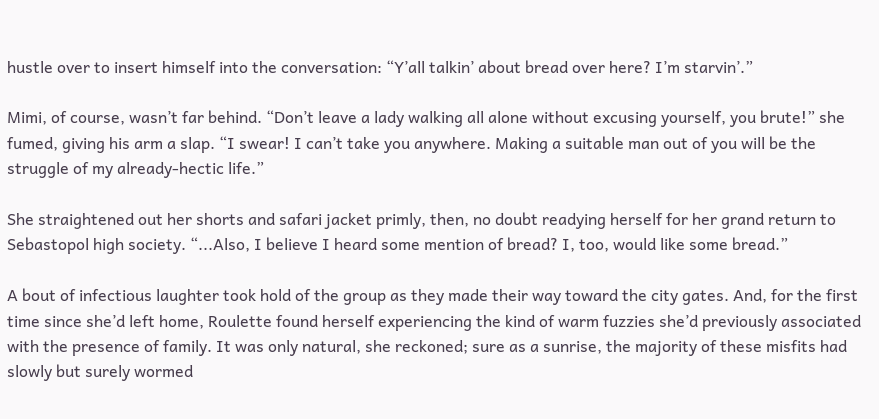hustle over to insert himself into the conversation: “Y’all talkin’ about bread over here? I’m starvin’.”

Mimi, of course, wasn’t far behind. “Don’t leave a lady walking all alone without excusing yourself, you brute!” she fumed, giving his arm a slap. “I swear! I can’t take you anywhere. Making a suitable man out of you will be the struggle of my already-hectic life.”

She straightened out her shorts and safari jacket primly, then, no doubt readying herself for her grand return to Sebastopol high society. “...Also, I believe I heard some mention of bread? I, too, would like some bread.”

A bout of infectious laughter took hold of the group as they made their way toward the city gates. And, for the first time since she’d left home, Roulette found herself experiencing the kind of warm fuzzies she’d previously associated with the presence of family. It was only natural, she reckoned; sure as a sunrise, the majority of these misfits had slowly but surely wormed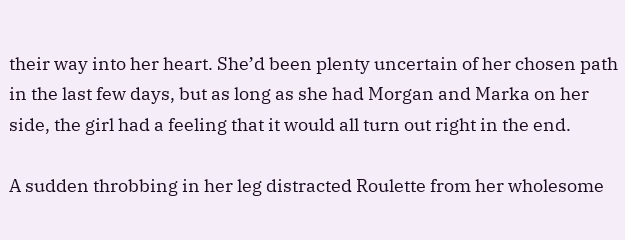their way into her heart. She’d been plenty uncertain of her chosen path in the last few days, but as long as she had Morgan and Marka on her side, the girl had a feeling that it would all turn out right in the end.

A sudden throbbing in her leg distracted Roulette from her wholesome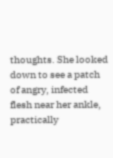thoughts. She looked down to see a patch of angry, infected flesh near her ankle, practically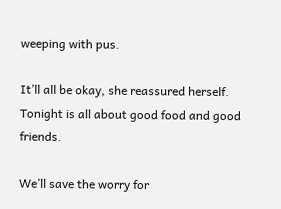weeping with pus.

It’ll all be okay, she reassured herself. Tonight is all about good food and good friends.

We’ll save the worry for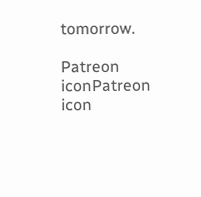tomorrow.

Patreon iconPatreon icon